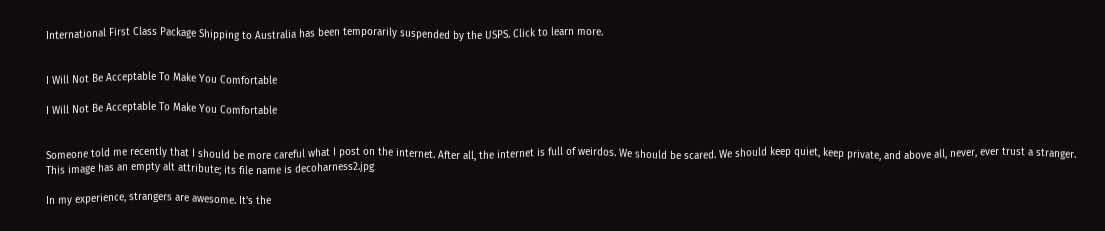International First Class Package Shipping to Australia has been temporarily suspended by the USPS. Click to learn more.


I Will Not Be Acceptable To Make You Comfortable

I Will Not Be Acceptable To Make You Comfortable


Someone told me recently that I should be more careful what I post on the internet. After all, the internet is full of weirdos. We should be scared. We should keep quiet, keep private, and above all, never, ever trust a stranger.
This image has an empty alt attribute; its file name is decoharness2.jpg

In my experience, strangers are awesome. It's the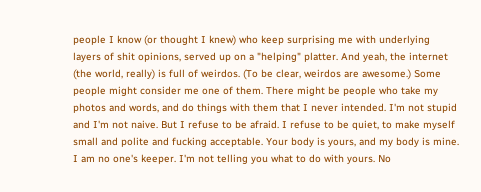people I know (or thought I knew) who keep surprising me with underlying layers of shit opinions, served up on a "helping" platter. And yeah, the internet (the world, really) is full of weirdos. (To be clear, weirdos are awesome.) Some people might consider me one of them. There might be people who take my photos and words, and do things with them that I never intended. I'm not stupid and I'm not naive. But I refuse to be afraid. I refuse to be quiet, to make myself small and polite and fucking acceptable. Your body is yours, and my body is mine. I am no one's keeper. I'm not telling you what to do with yours. No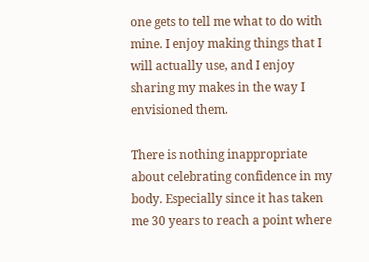one gets to tell me what to do with mine. I enjoy making things that I will actually use, and I enjoy sharing my makes in the way I envisioned them.

There is nothing inappropriate about celebrating confidence in my body. Especially since it has taken me 30 years to reach a point where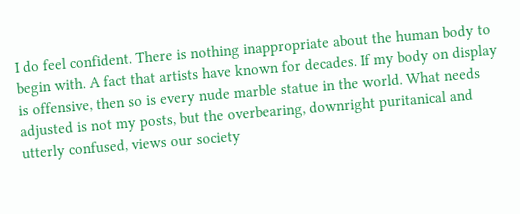I do feel confident. There is nothing inappropriate about the human body to begin with. A fact that artists have known for decades. If my body on display is offensive, then so is every nude marble statue in the world. What needs adjusted is not my posts, but the overbearing, downright puritanical and utterly confused, views our society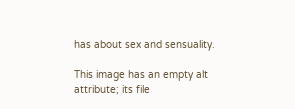has about sex and sensuality.

This image has an empty alt attribute; its file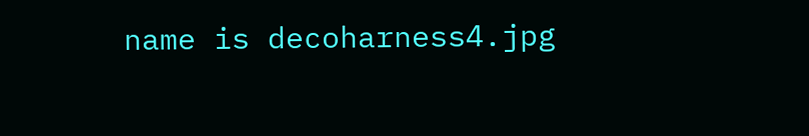name is decoharness4.jpg